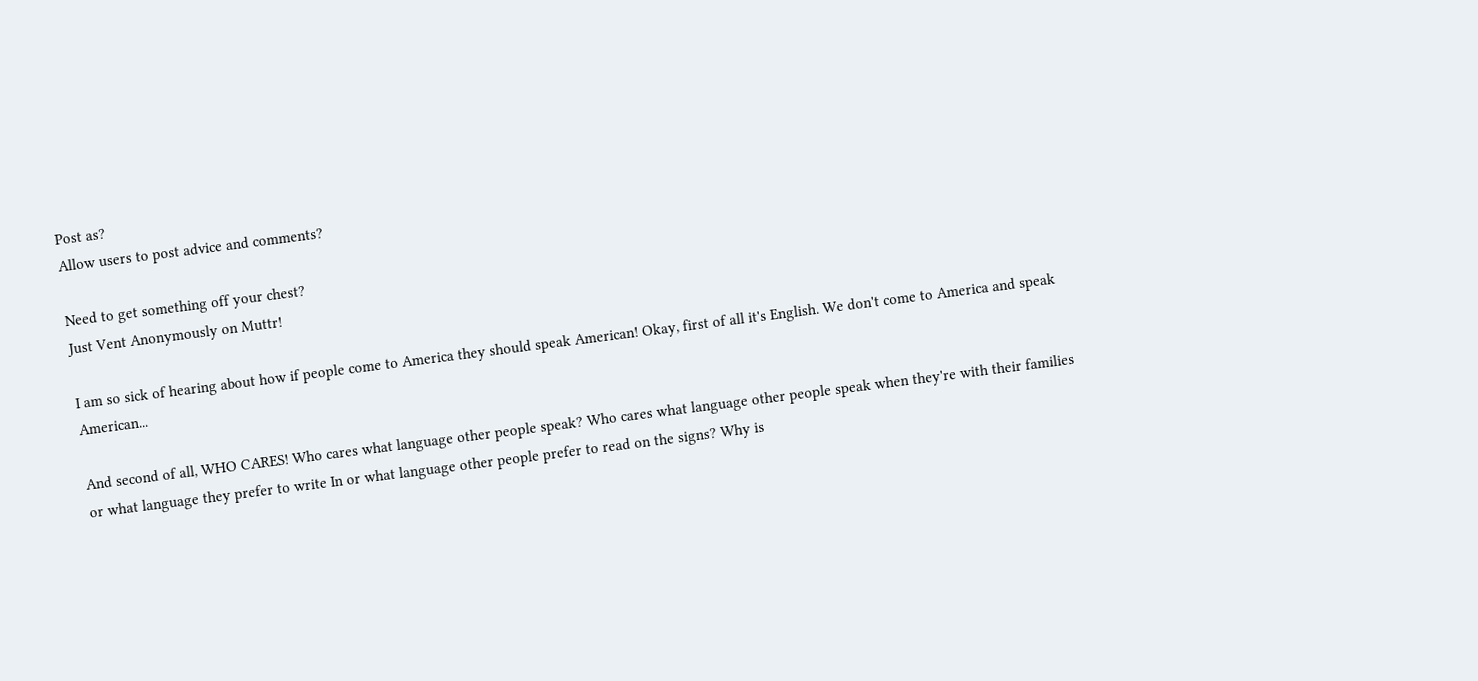Post as?
Allow users to post advice and comments?

Need to get something off your chest?
Just Vent Anonymously on Muttr!

I am so sick of hearing about how if people come to America they should speak American! Okay, first of all it's English. We don't come to America and speak American...

And second of all, WHO CARES! Who cares what language other people speak? Who cares what language other people speak when they're with their families or what language they prefer to write In or what language other people prefer to read on the signs? Why is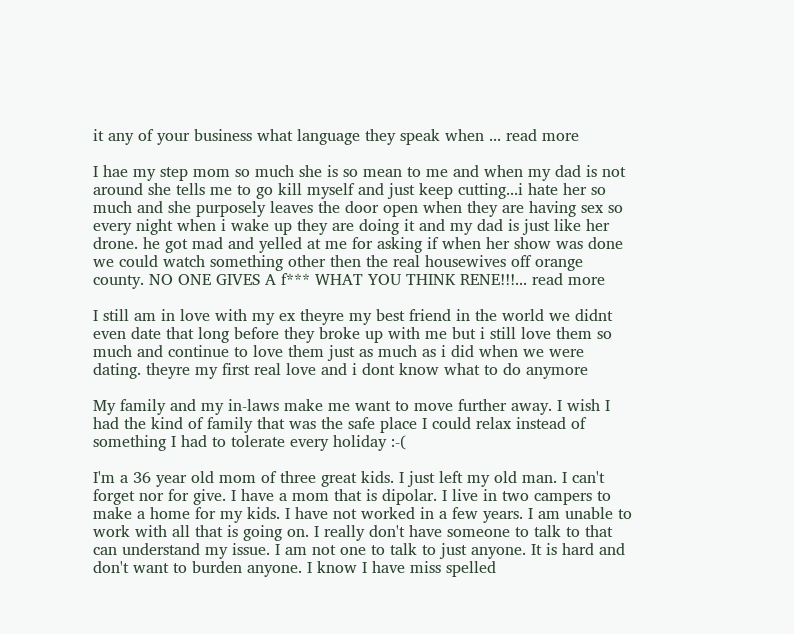it any of your business what language they speak when ... read more

I hae my step mom so much she is so mean to me and when my dad is not around she tells me to go kill myself and just keep cutting...i hate her so much and she purposely leaves the door open when they are having sex so every night when i wake up they are doing it and my dad is just like her drone. he got mad and yelled at me for asking if when her show was done we could watch something other then the real housewives off orange county. NO ONE GIVES A f*** WHAT YOU THINK RENE!!!... read more

I still am in love with my ex theyre my best friend in the world we didnt even date that long before they broke up with me but i still love them so much and continue to love them just as much as i did when we were dating. theyre my first real love and i dont know what to do anymore

My family and my in-laws make me want to move further away. I wish I had the kind of family that was the safe place I could relax instead of something I had to tolerate every holiday :-(

I'm a 36 year old mom of three great kids. I just left my old man. I can't forget nor for give. I have a mom that is dipolar. I live in two campers to make a home for my kids. I have not worked in a few years. I am unable to work with all that is going on. I really don't have someone to talk to that can understand my issue. I am not one to talk to just anyone. It is hard and don't want to burden anyone. I know I have miss spelled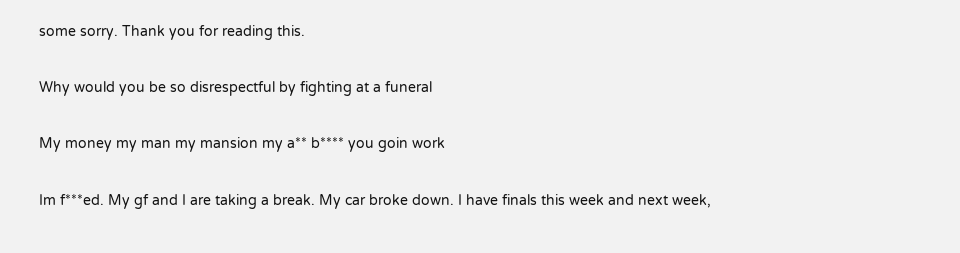some sorry. Thank you for reading this.

Why would you be so disrespectful by fighting at a funeral

My money my man my mansion my a** b**** you goin work

Im f***ed. My gf and I are taking a break. My car broke down. I have finals this week and next week,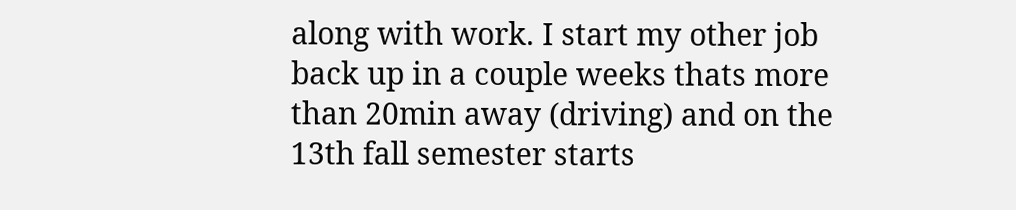along with work. I start my other job back up in a couple weeks thats more than 20min away (driving) and on the 13th fall semester starts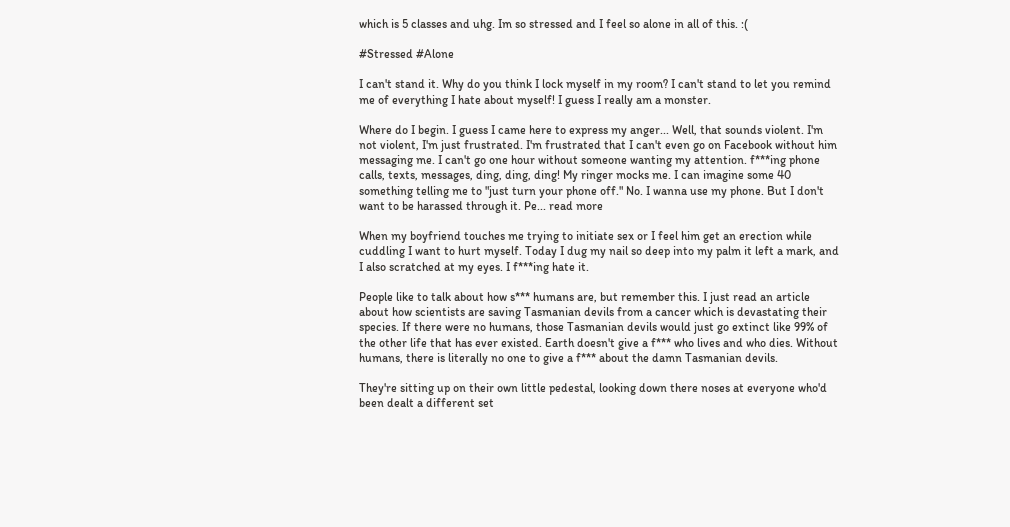which is 5 classes and uhg. Im so stressed and I feel so alone in all of this. :(

#Stressed #Alone

I can't stand it. Why do you think I lock myself in my room? I can't stand to let you remind me of everything I hate about myself! I guess I really am a monster.

Where do I begin. I guess I came here to express my anger... Well, that sounds violent. I'm not violent, I'm just frustrated. I'm frustrated that I can't even go on Facebook without him messaging me. I can't go one hour without someone wanting my attention. f***ing phone calls, texts, messages, ding, ding, ding! My ringer mocks me. I can imagine some 40 something telling me to "just turn your phone off." No. I wanna use my phone. But I don't want to be harassed through it. Pe... read more

When my boyfriend touches me trying to initiate sex or I feel him get an erection while cuddling I want to hurt myself. Today I dug my nail so deep into my palm it left a mark, and I also scratched at my eyes. I f***ing hate it.

People like to talk about how s*** humans are, but remember this. I just read an article about how scientists are saving Tasmanian devils from a cancer which is devastating their species. If there were no humans, those Tasmanian devils would just go extinct like 99% of the other life that has ever existed. Earth doesn't give a f*** who lives and who dies. Without humans, there is literally no one to give a f*** about the damn Tasmanian devils.

They're sitting up on their own little pedestal, looking down there noses at everyone who'd been dealt a different set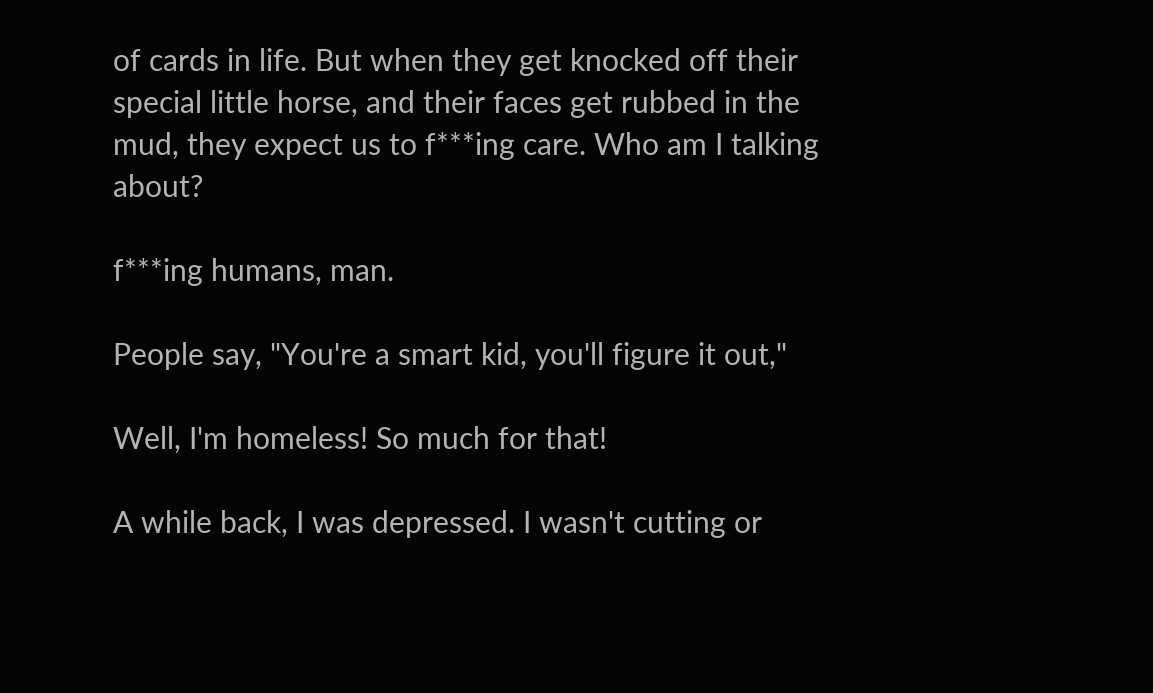of cards in life. But when they get knocked off their special little horse, and their faces get rubbed in the mud, they expect us to f***ing care. Who am I talking about?

f***ing humans, man.

People say, "You're a smart kid, you'll figure it out,"

Well, I'm homeless! So much for that!

A while back, I was depressed. I wasn't cutting or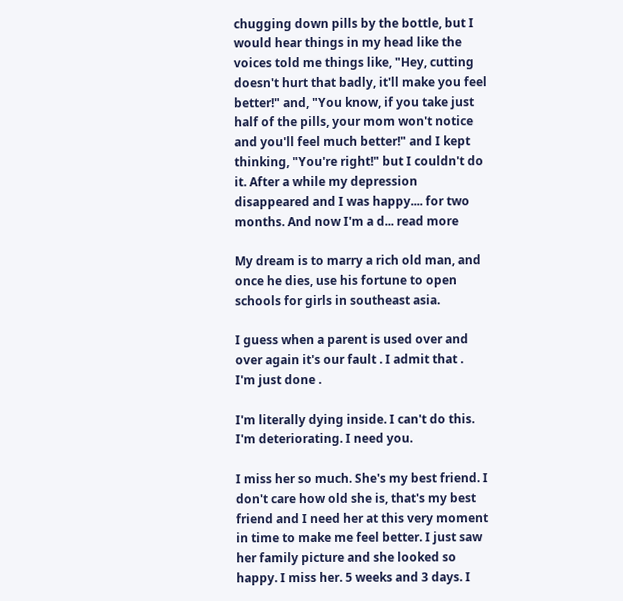chugging down pills by the bottle, but I would hear things in my head like the voices told me things like, "Hey, cutting doesn't hurt that badly, it'll make you feel better!" and, "You know, if you take just half of the pills, your mom won't notice and you'll feel much better!" and I kept thinking, "You're right!" but I couldn't do it. After a while my depression disappeared and I was happy.... for two months. And now I'm a d... read more

My dream is to marry a rich old man, and once he dies, use his fortune to open schools for girls in southeast asia.

I guess when a parent is used over and over again it's our fault . I admit that .
I'm just done .

I'm literally dying inside. I can't do this. I'm deteriorating. I need you.

I miss her so much. She's my best friend. I don't care how old she is, that's my best friend and I need her at this very moment in time to make me feel better. I just saw her family picture and she looked so happy. I miss her. 5 weeks and 3 days. I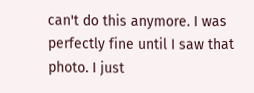can't do this anymore. I was perfectly fine until I saw that photo. I just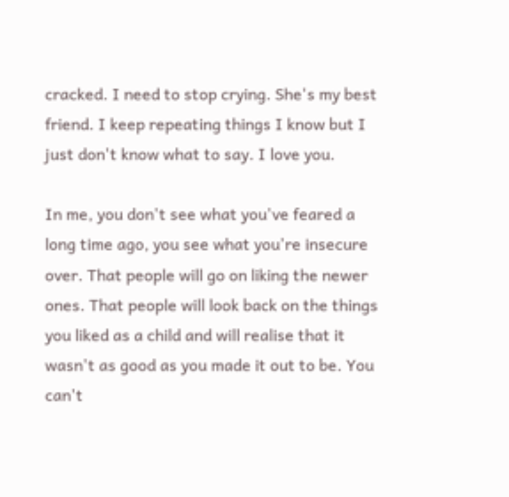cracked. I need to stop crying. She's my best friend. I keep repeating things I know but I just don't know what to say. I love you.

In me, you don't see what you've feared a long time ago, you see what you're insecure over. That people will go on liking the newer ones. That people will look back on the things you liked as a child and will realise that it wasn't as good as you made it out to be. You can't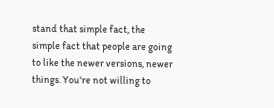stand that simple fact, the simple fact that people are going to like the newer versions, newer things. You're not willing to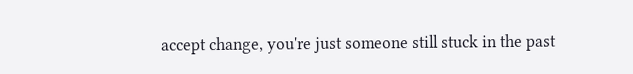accept change, you're just someone still stuck in the past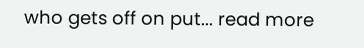who gets off on put... read more